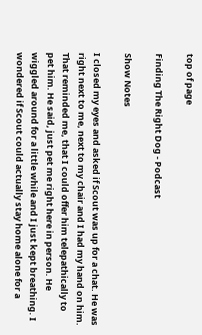top of page

Finding The Right Dog - Podcast

Show Notes

I closed my eyes and asked if Scout was up for a chat. He was right next to me, next to my chair and I had my hand on him. That reminded me, that I could offer him telepathically to pet him. He said, just pet me right here in person. He wiggled around for a little while and I just kept breathing. I wondered if Scout could actually stay home alone for a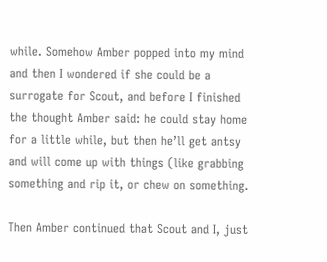while. Somehow Amber popped into my mind and then I wondered if she could be a surrogate for Scout, and before I finished the thought Amber said: he could stay home for a little while, but then he’ll get antsy and will come up with things (like grabbing something and rip it, or chew on something.

Then Amber continued that Scout and I, just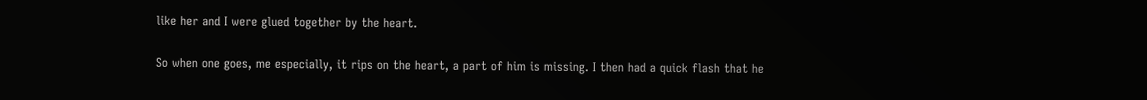like her and I were glued together by the heart.

So when one goes, me especially, it rips on the heart, a part of him is missing. I then had a quick flash that he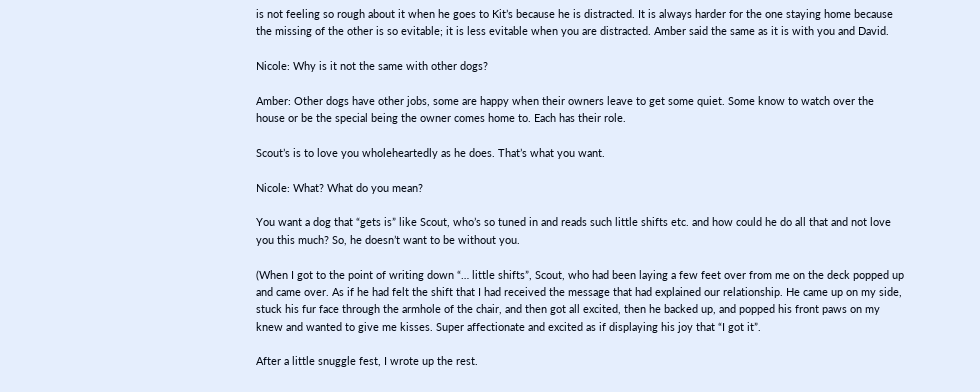is not feeling so rough about it when he goes to Kit’s because he is distracted. It is always harder for the one staying home because the missing of the other is so evitable; it is less evitable when you are distracted. Amber said the same as it is with you and David.

Nicole: Why is it not the same with other dogs?

Amber: Other dogs have other jobs, some are happy when their owners leave to get some quiet. Some know to watch over the house or be the special being the owner comes home to. Each has their role.

Scout’s is to love you wholeheartedly as he does. That’s what you want.

Nicole: What? What do you mean?

You want a dog that “gets is” like Scout, who’s so tuned in and reads such little shifts etc. and how could he do all that and not love you this much? So, he doesn’t want to be without you.

(When I got to the point of writing down “… little shifts”, Scout, who had been laying a few feet over from me on the deck popped up and came over. As if he had felt the shift that I had received the message that had explained our relationship. He came up on my side, stuck his fur face through the armhole of the chair, and then got all excited, then he backed up, and popped his front paws on my knew and wanted to give me kisses. Super affectionate and excited as if displaying his joy that “I got it”.

After a little snuggle fest, I wrote up the rest.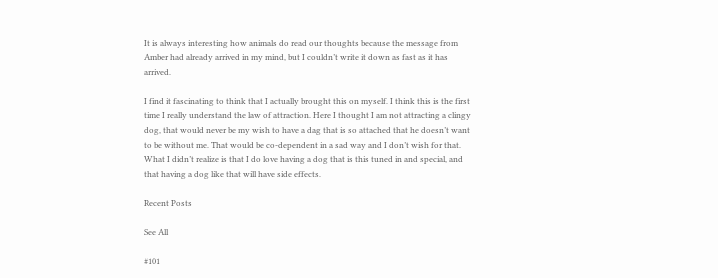It is always interesting how animals do read our thoughts because the message from Amber had already arrived in my mind, but I couldn’t write it down as fast as it has arrived.

I find it fascinating to think that I actually brought this on myself. I think this is the first time I really understand the law of attraction. Here I thought I am not attracting a clingy dog, that would never be my wish to have a dag that is so attached that he doesn’t want to be without me. That would be co-dependent in a sad way and I don’t wish for that. What I didn’t realize is that I do love having a dog that is this tuned in and special, and that having a dog like that will have side effects.

Recent Posts

See All

#101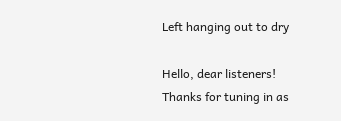Left hanging out to dry

Hello, dear listeners! Thanks for tuning in as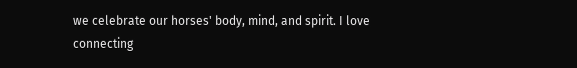we celebrate our horses' body, mind, and spirit. I love connecting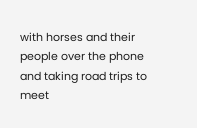with horses and their people over the phone and taking road trips to meet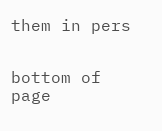them in pers


bottom of page